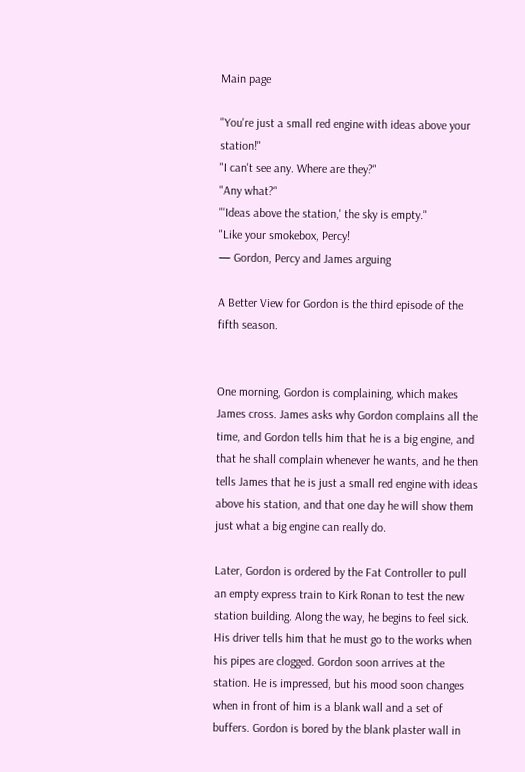Main page

"You're just a small red engine with ideas above your station!"
"I can't see any. Where are they?"
"Any what?"
"'Ideas above the station,' the sky is empty."
"Like your smokebox, Percy!
— Gordon, Percy and James arguing

A Better View for Gordon is the third episode of the fifth season.


One morning, Gordon is complaining, which makes James cross. James asks why Gordon complains all the time, and Gordon tells him that he is a big engine, and that he shall complain whenever he wants, and he then tells James that he is just a small red engine with ideas above his station, and that one day he will show them just what a big engine can really do.

Later, Gordon is ordered by the Fat Controller to pull an empty express train to Kirk Ronan to test the new station building. Along the way, he begins to feel sick. His driver tells him that he must go to the works when his pipes are clogged. Gordon soon arrives at the station. He is impressed, but his mood soon changes when in front of him is a blank wall and a set of buffers. Gordon is bored by the blank plaster wall in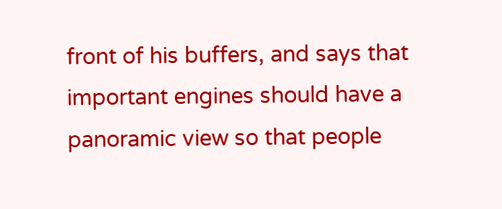front of his buffers, and says that important engines should have a panoramic view so that people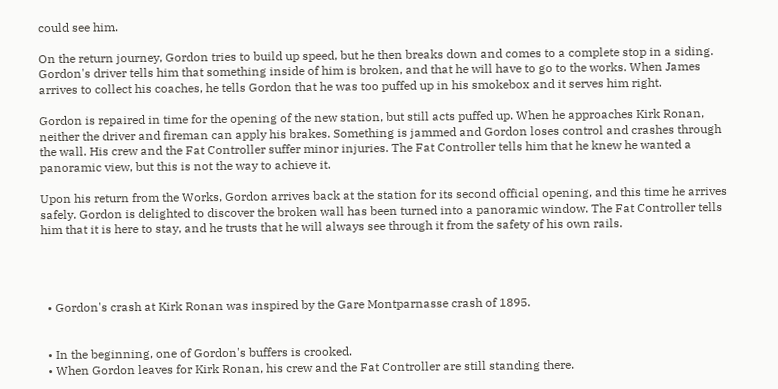could see him.

On the return journey, Gordon tries to build up speed, but he then breaks down and comes to a complete stop in a siding. Gordon's driver tells him that something inside of him is broken, and that he will have to go to the works. When James arrives to collect his coaches, he tells Gordon that he was too puffed up in his smokebox and it serves him right.

Gordon is repaired in time for the opening of the new station, but still acts puffed up. When he approaches Kirk Ronan, neither the driver and fireman can apply his brakes. Something is jammed and Gordon loses control and crashes through the wall. His crew and the Fat Controller suffer minor injuries. The Fat Controller tells him that he knew he wanted a panoramic view, but this is not the way to achieve it.

Upon his return from the Works, Gordon arrives back at the station for its second official opening, and this time he arrives safely. Gordon is delighted to discover the broken wall has been turned into a panoramic window. The Fat Controller tells him that it is here to stay, and he trusts that he will always see through it from the safety of his own rails.




  • Gordon's crash at Kirk Ronan was inspired by the Gare Montparnasse crash of 1895.


  • In the beginning, one of Gordon's buffers is crooked.
  • When Gordon leaves for Kirk Ronan, his crew and the Fat Controller are still standing there.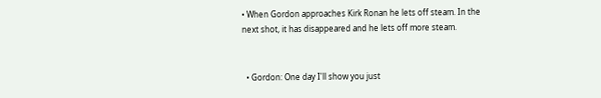• When Gordon approaches Kirk Ronan he lets off steam. In the next shot, it has disappeared and he lets off more steam.


  • Gordon: One day I'll show you just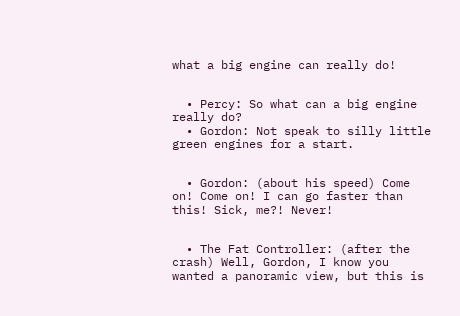what a big engine can really do!


  • Percy: So what can a big engine really do?
  • Gordon: Not speak to silly little green engines for a start.


  • Gordon: (about his speed) Come on! Come on! I can go faster than this! Sick, me?! Never!


  • The Fat Controller: (after the crash) Well, Gordon, I know you wanted a panoramic view, but this is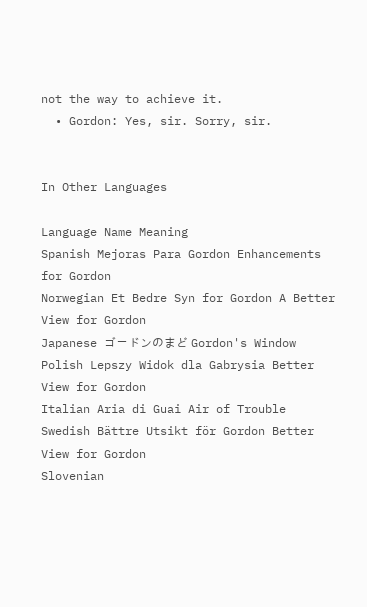not the way to achieve it.
  • Gordon: Yes, sir. Sorry, sir.


In Other Languages

Language Name Meaning
Spanish Mejoras Para Gordon Enhancements for Gordon
Norwegian Et Bedre Syn for Gordon A Better View for Gordon
Japanese ゴードンのまど Gordon's Window
Polish Lepszy Widok dla Gabrysia Better View for Gordon
Italian Aria di Guai Air of Trouble
Swedish Bättre Utsikt för Gordon Better View for Gordon
Slovenian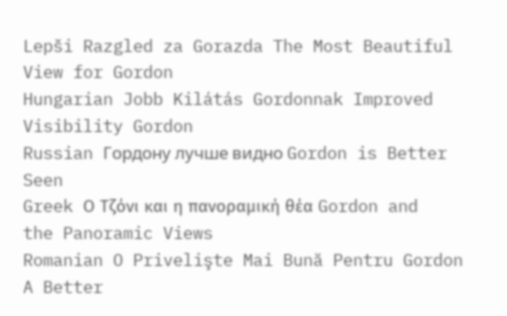Lepši Razgled za Gorazda The Most Beautiful View for Gordon
Hungarian Jobb Kilátás Gordonnak Improved Visibility Gordon
Russian Гордону лучше видно Gordon is Better Seen
Greek Ο Τζόνι και η πανοραμική θέα Gordon and the Panoramic Views
Romanian O Privelişte Mai Bună Pentru Gordon A Better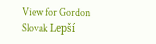View for Gordon
Slovak Lepší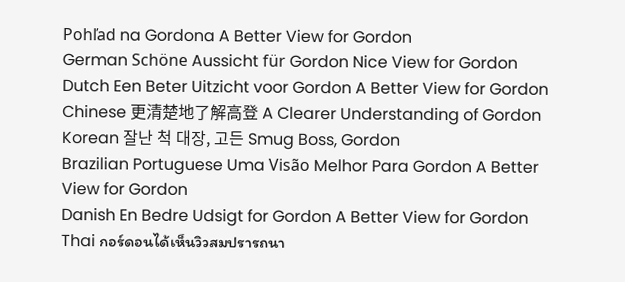Pohľad na Gordona A Better View for Gordon
German Schöne Aussicht für Gordon Nice View for Gordon
Dutch Een Beter Uitzicht voor Gordon A Better View for Gordon
Chinese 更清楚地了解高登 A Clearer Understanding of Gordon
Korean 잘난 척 대장, 고든 Smug Boss, Gordon
Brazilian Portuguese Uma Visão Melhor Para Gordon A Better View for Gordon
Danish En Bedre Udsigt for Gordon A Better View for Gordon
Thai กอร์ดอนได้เห็นวิวสมปรารถนา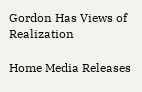Gordon Has Views of Realization

Home Media Releases